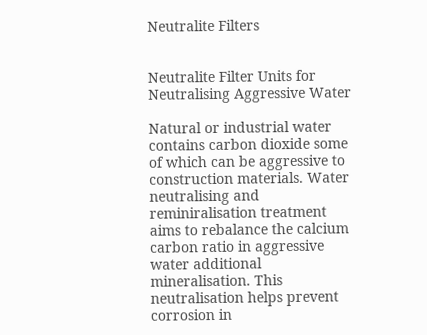Neutralite Filters


Neutralite Filter Units for Neutralising Aggressive Water

Natural or industrial water contains carbon dioxide some of which can be aggressive to construction materials. Water neutralising and reminiralisation treatment aims to rebalance the calcium carbon ratio in aggressive water additional mineralisation. This neutralisation helps prevent corrosion in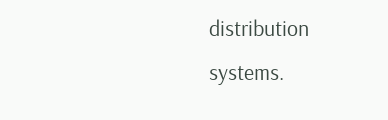distribution systems.